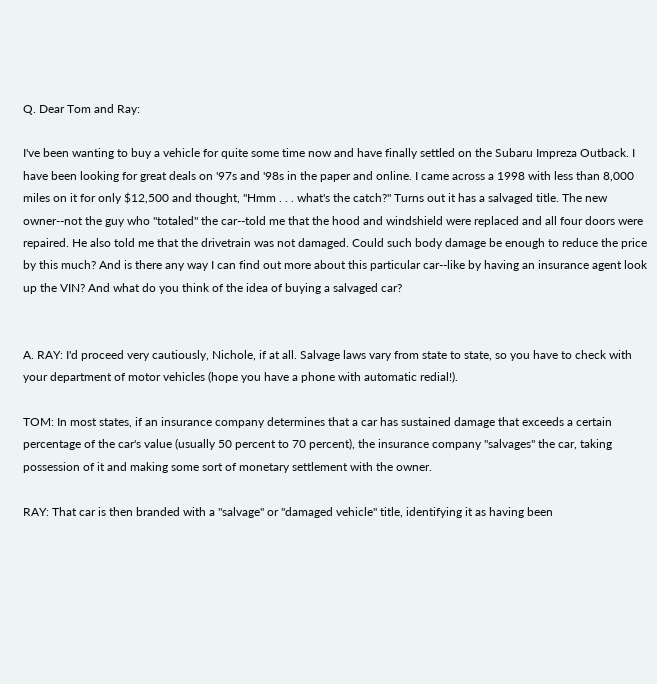Q. Dear Tom and Ray:

I've been wanting to buy a vehicle for quite some time now and have finally settled on the Subaru Impreza Outback. I have been looking for great deals on '97s and '98s in the paper and online. I came across a 1998 with less than 8,000 miles on it for only $12,500 and thought, "Hmm . . . what's the catch?" Turns out it has a salvaged title. The new owner--not the guy who "totaled" the car--told me that the hood and windshield were replaced and all four doors were repaired. He also told me that the drivetrain was not damaged. Could such body damage be enough to reduce the price by this much? And is there any way I can find out more about this particular car--like by having an insurance agent look up the VIN? And what do you think of the idea of buying a salvaged car?


A. RAY: I'd proceed very cautiously, Nichole, if at all. Salvage laws vary from state to state, so you have to check with your department of motor vehicles (hope you have a phone with automatic redial!).

TOM: In most states, if an insurance company determines that a car has sustained damage that exceeds a certain percentage of the car's value (usually 50 percent to 70 percent), the insurance company "salvages" the car, taking possession of it and making some sort of monetary settlement with the owner.

RAY: That car is then branded with a "salvage" or "damaged vehicle" title, identifying it as having been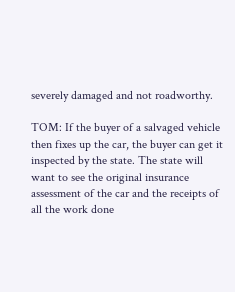severely damaged and not roadworthy.

TOM: If the buyer of a salvaged vehicle then fixes up the car, the buyer can get it inspected by the state. The state will want to see the original insurance assessment of the car and the receipts of all the work done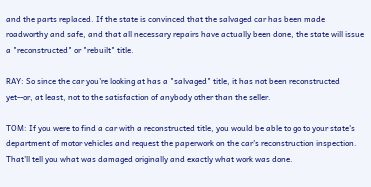and the parts replaced. If the state is convinced that the salvaged car has been made roadworthy and safe, and that all necessary repairs have actually been done, the state will issue a "reconstructed" or "rebuilt" title.

RAY: So since the car you're looking at has a "salvaged" title, it has not been reconstructed yet--or, at least, not to the satisfaction of anybody other than the seller.

TOM: If you were to find a car with a reconstructed title, you would be able to go to your state's department of motor vehicles and request the paperwork on the car's reconstruction inspection. That'll tell you what was damaged originally and exactly what work was done.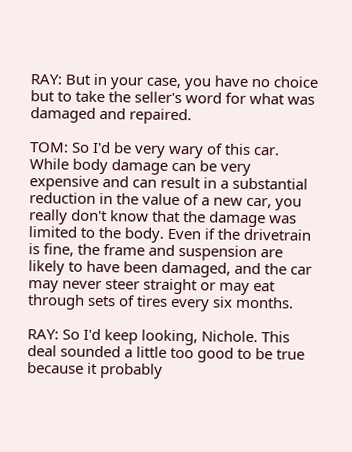RAY: But in your case, you have no choice but to take the seller's word for what was damaged and repaired.

TOM: So I'd be very wary of this car. While body damage can be very expensive and can result in a substantial reduction in the value of a new car, you really don't know that the damage was limited to the body. Even if the drivetrain is fine, the frame and suspension are likely to have been damaged, and the car may never steer straight or may eat through sets of tires every six months.

RAY: So I'd keep looking, Nichole. This deal sounded a little too good to be true because it probably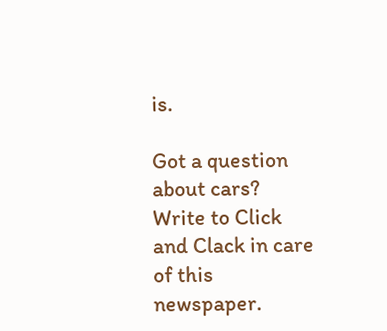is.

Got a question about cars? Write to Click and Clack in care of this newspaper.